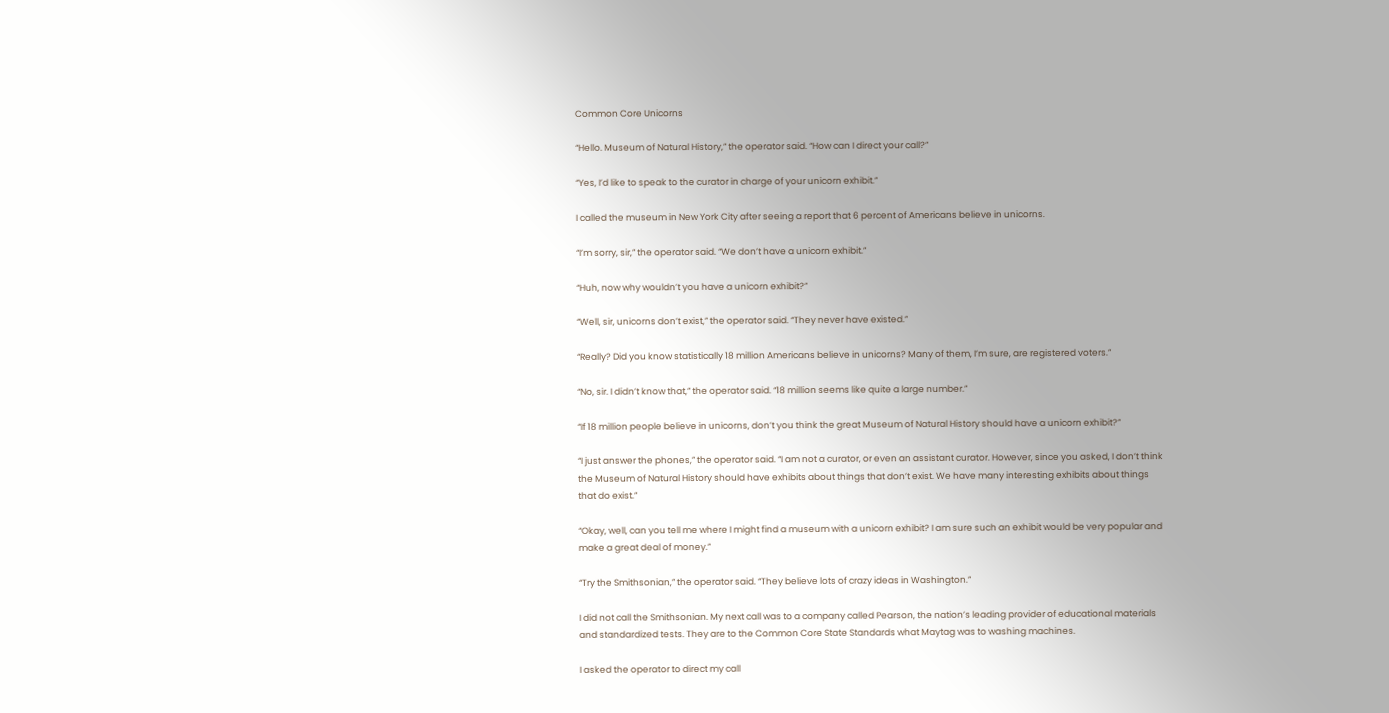Common Core Unicorns

“Hello. Museum of Natural History,” the operator said. “How can I direct your call?”

“Yes, I’d like to speak to the curator in charge of your unicorn exhibit.”

I called the museum in New York City after seeing a report that 6 percent of Americans believe in unicorns.

“I’m sorry, sir,” the operator said. “We don’t have a unicorn exhibit.”

“Huh, now why wouldn’t you have a unicorn exhibit?”

“Well, sir, unicorns don’t exist,” the operator said. “They never have existed.”

“Really? Did you know statistically 18 million Americans believe in unicorns? Many of them, I’m sure, are registered voters.”

“No, sir. I didn’t know that,” the operator said. “18 million seems like quite a large number.”

“If 18 million people believe in unicorns, don’t you think the great Museum of Natural History should have a unicorn exhibit?”

“I just answer the phones,” the operator said. “I am not a curator, or even an assistant curator. However, since you asked, I don’t think the Museum of Natural History should have exhibits about things that don’t exist. We have many interesting exhibits about things that do exist.”

“Okay, well, can you tell me where I might find a museum with a unicorn exhibit? I am sure such an exhibit would be very popular and make a great deal of money.”

“Try the Smithsonian,” the operator said. “They believe lots of crazy ideas in Washington.”

I did not call the Smithsonian. My next call was to a company called Pearson, the nation’s leading provider of educational materials and standardized tests. They are to the Common Core State Standards what Maytag was to washing machines.

I asked the operator to direct my call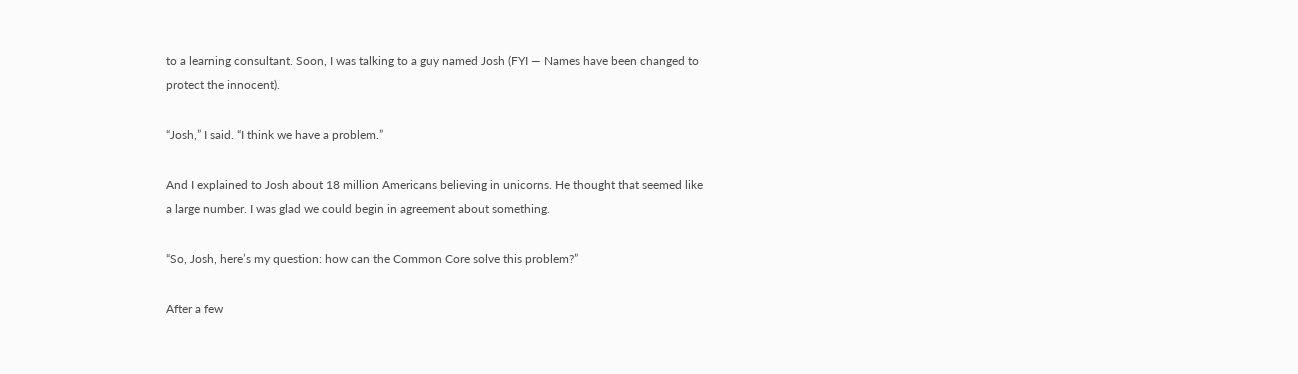to a learning consultant. Soon, I was talking to a guy named Josh (FYI — Names have been changed to protect the innocent).

“Josh,” I said. “I think we have a problem.”

And I explained to Josh about 18 million Americans believing in unicorns. He thought that seemed like a large number. I was glad we could begin in agreement about something.

“So, Josh, here’s my question: how can the Common Core solve this problem?”

After a few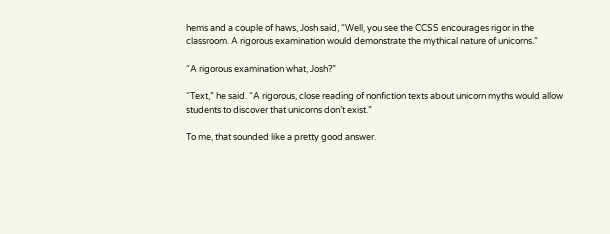hems and a couple of haws, Josh said, “Well, you see the CCSS encourages rigor in the classroom. A rigorous examination would demonstrate the mythical nature of unicorns.”

“A rigorous examination what, Josh?”

“Text,” he said. “A rigorous, close reading of nonfiction texts about unicorn myths would allow students to discover that unicorns don’t exist.”

To me, that sounded like a pretty good answer.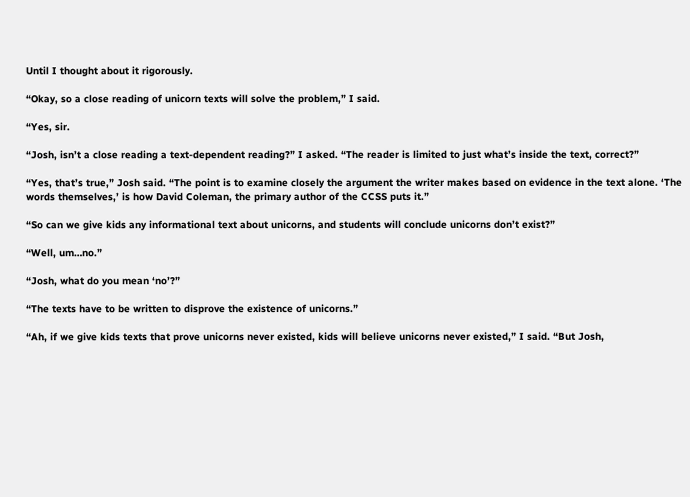Until I thought about it rigorously.

“Okay, so a close reading of unicorn texts will solve the problem,” I said.

“Yes, sir.

“Josh, isn’t a close reading a text-dependent reading?” I asked. “The reader is limited to just what’s inside the text, correct?”

“Yes, that’s true,” Josh said. “The point is to examine closely the argument the writer makes based on evidence in the text alone. ‘The words themselves,’ is how David Coleman, the primary author of the CCSS puts it.”

“So can we give kids any informational text about unicorns, and students will conclude unicorns don’t exist?”

“Well, um…no.”

“Josh, what do you mean ‘no’?”

“The texts have to be written to disprove the existence of unicorns.”

“Ah, if we give kids texts that prove unicorns never existed, kids will believe unicorns never existed,” I said. “But Josh,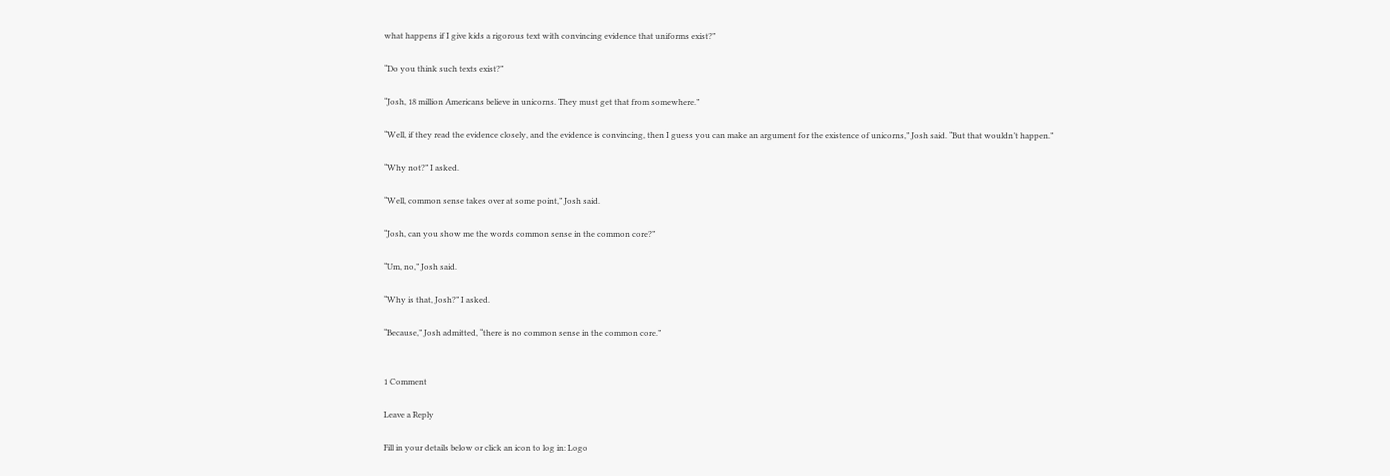what happens if I give kids a rigorous text with convincing evidence that uniforms exist?”

“Do you think such texts exist?”

“Josh, 18 million Americans believe in unicorns. They must get that from somewhere.”

“Well, if they read the evidence closely, and the evidence is convincing, then I guess you can make an argument for the existence of unicorns,” Josh said. “But that wouldn’t happen.”

“Why not?” I asked.

“Well, common sense takes over at some point,” Josh said.

“Josh, can you show me the words common sense in the common core?”

“Um, no,” Josh said.

“Why is that, Josh?” I asked.

“Because,” Josh admitted, “there is no common sense in the common core.”


1 Comment

Leave a Reply

Fill in your details below or click an icon to log in: Logo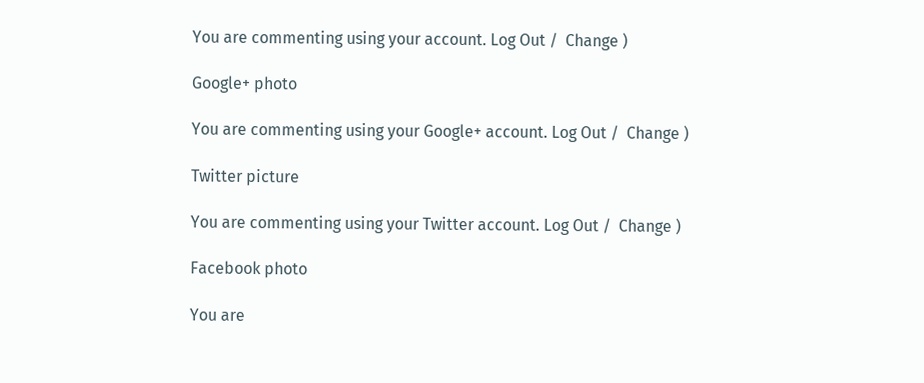You are commenting using your account. Log Out /  Change )

Google+ photo

You are commenting using your Google+ account. Log Out /  Change )

Twitter picture

You are commenting using your Twitter account. Log Out /  Change )

Facebook photo

You are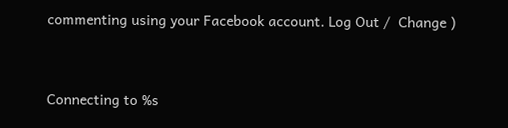commenting using your Facebook account. Log Out /  Change )


Connecting to %s